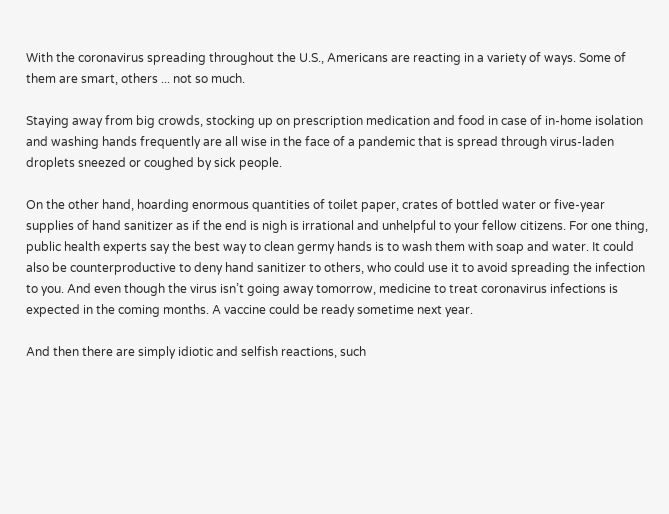With the coronavirus spreading throughout the U.S., Americans are reacting in a variety of ways. Some of them are smart, others ... not so much.

Staying away from big crowds, stocking up on prescription medication and food in case of in-home isolation and washing hands frequently are all wise in the face of a pandemic that is spread through virus-laden droplets sneezed or coughed by sick people.

On the other hand, hoarding enormous quantities of toilet paper, crates of bottled water or five-year supplies of hand sanitizer as if the end is nigh is irrational and unhelpful to your fellow citizens. For one thing, public health experts say the best way to clean germy hands is to wash them with soap and water. It could also be counterproductive to deny hand sanitizer to others, who could use it to avoid spreading the infection to you. And even though the virus isn’t going away tomorrow, medicine to treat coronavirus infections is expected in the coming months. A vaccine could be ready sometime next year.

And then there are simply idiotic and selfish reactions, such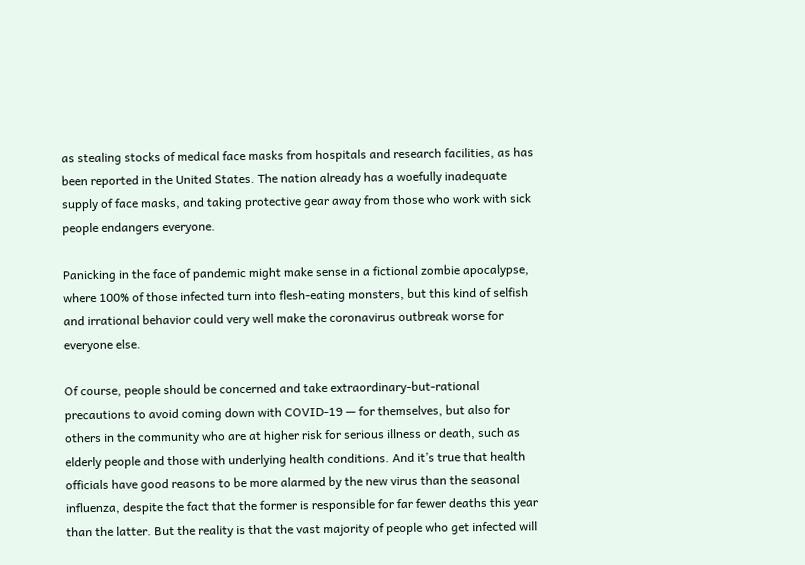as stealing stocks of medical face masks from hospitals and research facilities, as has been reported in the United States. The nation already has a woefully inadequate supply of face masks, and taking protective gear away from those who work with sick people endangers everyone.

Panicking in the face of pandemic might make sense in a fictional zombie apocalypse, where 100% of those infected turn into flesh-eating monsters, but this kind of selfish and irrational behavior could very well make the coronavirus outbreak worse for everyone else.

Of course, people should be concerned and take extraordinary-but-rational precautions to avoid coming down with COVID-19 — for themselves, but also for others in the community who are at higher risk for serious illness or death, such as elderly people and those with underlying health conditions. And it’s true that health officials have good reasons to be more alarmed by the new virus than the seasonal influenza, despite the fact that the former is responsible for far fewer deaths this year than the latter. But the reality is that the vast majority of people who get infected will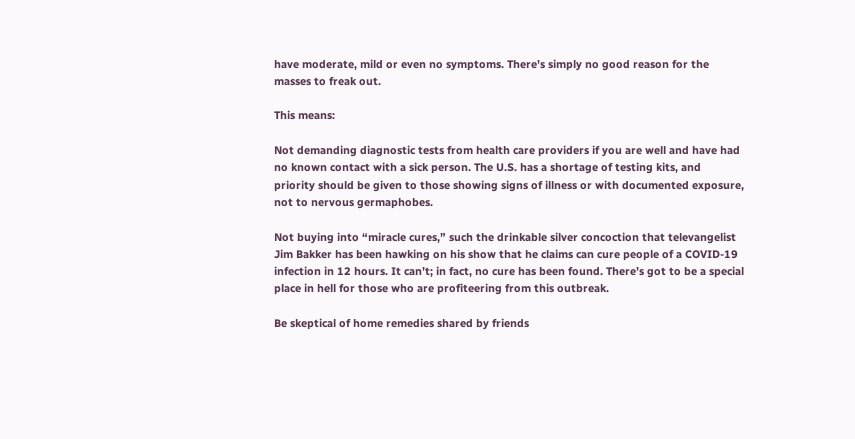have moderate, mild or even no symptoms. There’s simply no good reason for the masses to freak out.

This means:

Not demanding diagnostic tests from health care providers if you are well and have had no known contact with a sick person. The U.S. has a shortage of testing kits, and priority should be given to those showing signs of illness or with documented exposure, not to nervous germaphobes.

Not buying into “miracle cures,” such the drinkable silver concoction that televangelist Jim Bakker has been hawking on his show that he claims can cure people of a COVID-19 infection in 12 hours. It can’t; in fact, no cure has been found. There’s got to be a special place in hell for those who are profiteering from this outbreak.

Be skeptical of home remedies shared by friends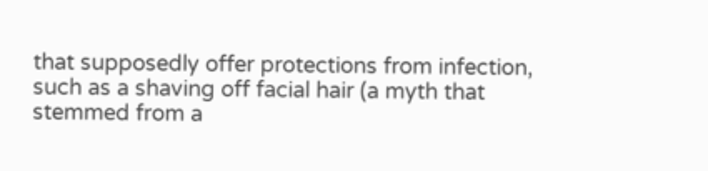that supposedly offer protections from infection, such as a shaving off facial hair (a myth that stemmed from a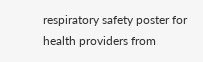respiratory safety poster for health providers from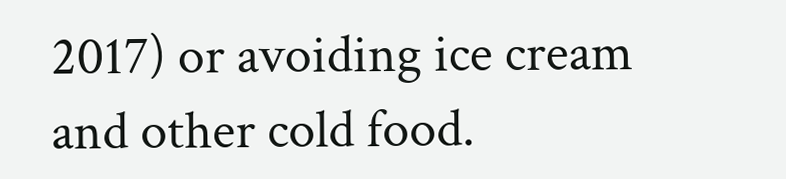2017) or avoiding ice cream and other cold food.